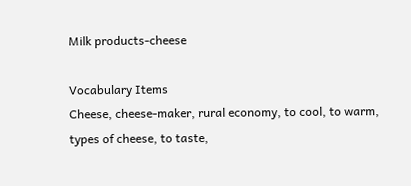Milk products-cheese

Vocabulary Items
Cheese, cheese-maker, rural economy, to cool, to warm, types of cheese, to taste,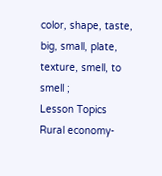color, shape, taste, big, small, plate, texture, smell, to smell ;
Lesson Topics
Rural economy-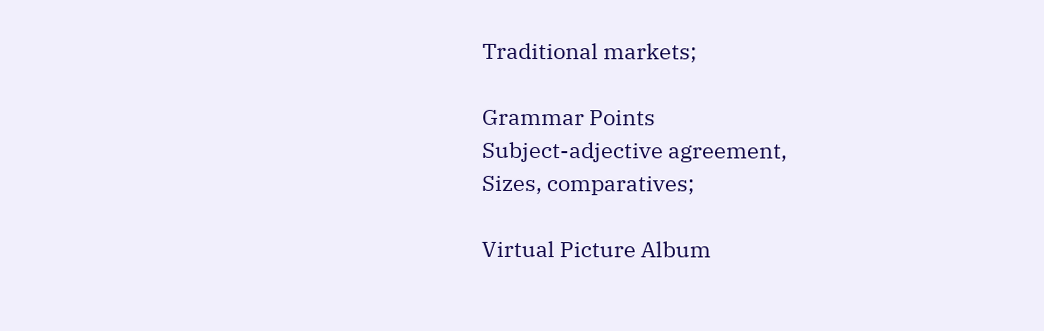Traditional markets;

Grammar Points
Subject-adjective agreement,
Sizes, comparatives;

Virtual Picture Album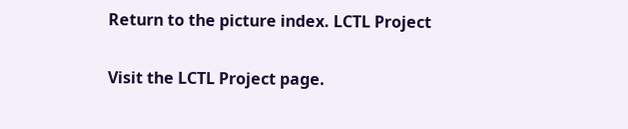Return to the picture index. LCTL Project

Visit the LCTL Project page.